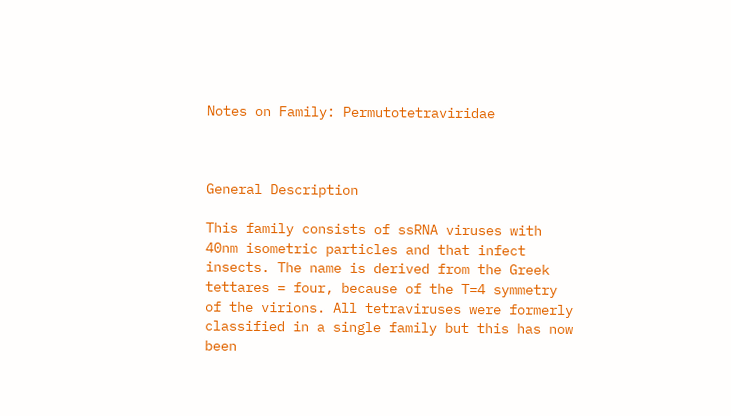Notes on Family: Permutotetraviridae



General Description

This family consists of ssRNA viruses with 40nm isometric particles and that infect insects. The name is derived from the Greek tettares = four, because of the T=4 symmetry of the virions. All tetraviruses were formerly classified in a single family but this has now been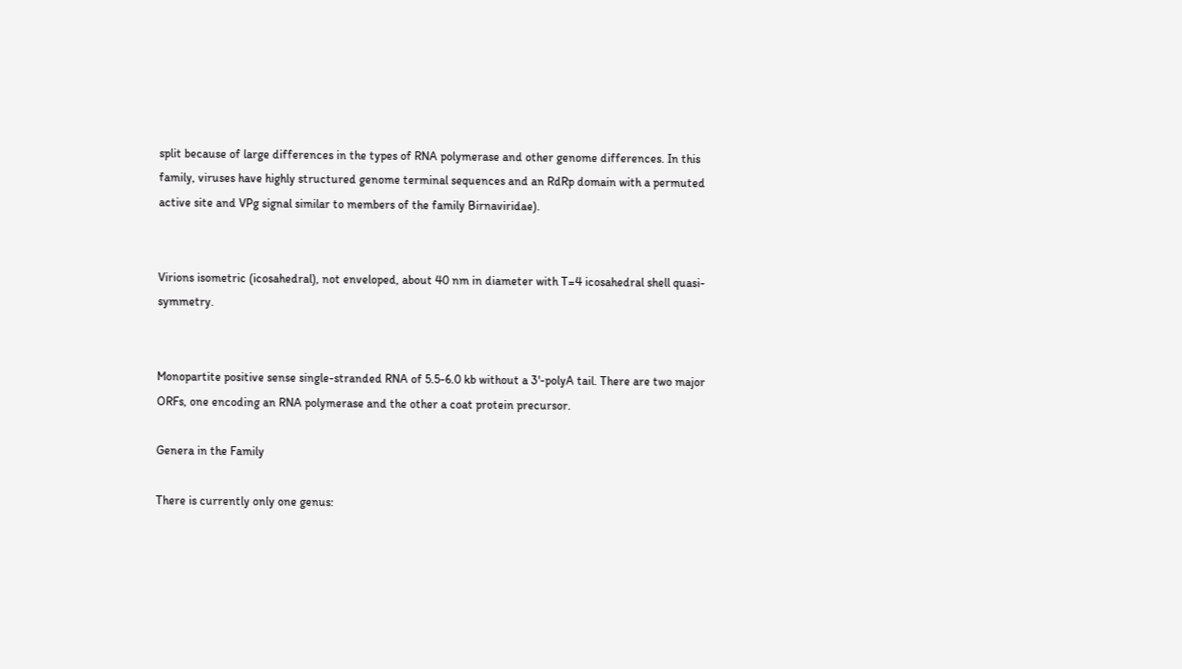split because of large differences in the types of RNA polymerase and other genome differences. In this family, viruses have highly structured genome terminal sequences and an RdRp domain with a permuted active site and VPg signal similar to members of the family Birnaviridae).


Virions isometric (icosahedral), not enveloped, about 40 nm in diameter with T=4 icosahedral shell quasi-symmetry.


Monopartite positive sense single-stranded RNA of 5.5-6.0 kb without a 3'-polyA tail. There are two major ORFs, one encoding an RNA polymerase and the other a coat protein precursor.

Genera in the Family

There is currently only one genus: